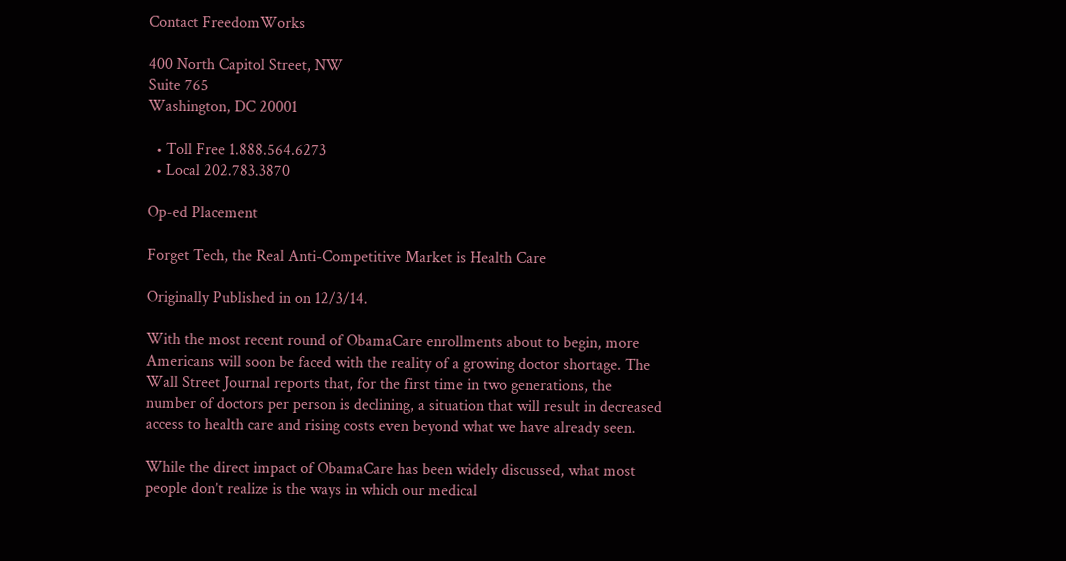Contact FreedomWorks

400 North Capitol Street, NW
Suite 765
Washington, DC 20001

  • Toll Free 1.888.564.6273
  • Local 202.783.3870

Op-ed Placement

Forget Tech, the Real Anti-Competitive Market is Health Care

Originally Published in on 12/3/14.

With the most recent round of ObamaCare enrollments about to begin, more Americans will soon be faced with the reality of a growing doctor shortage. The Wall Street Journal reports that, for the first time in two generations, the number of doctors per person is declining, a situation that will result in decreased access to health care and rising costs even beyond what we have already seen.

While the direct impact of ObamaCare has been widely discussed, what most people don’t realize is the ways in which our medical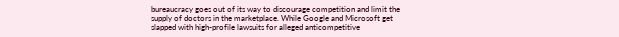bureaucracy goes out of its way to discourage competition and limit the supply of doctors in the marketplace. While Google and Microsoft get slapped with high-profile lawsuits for alleged anticompetitive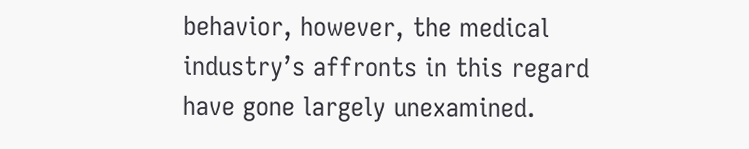behavior, however, the medical industry’s affronts in this regard have gone largely unexamined.